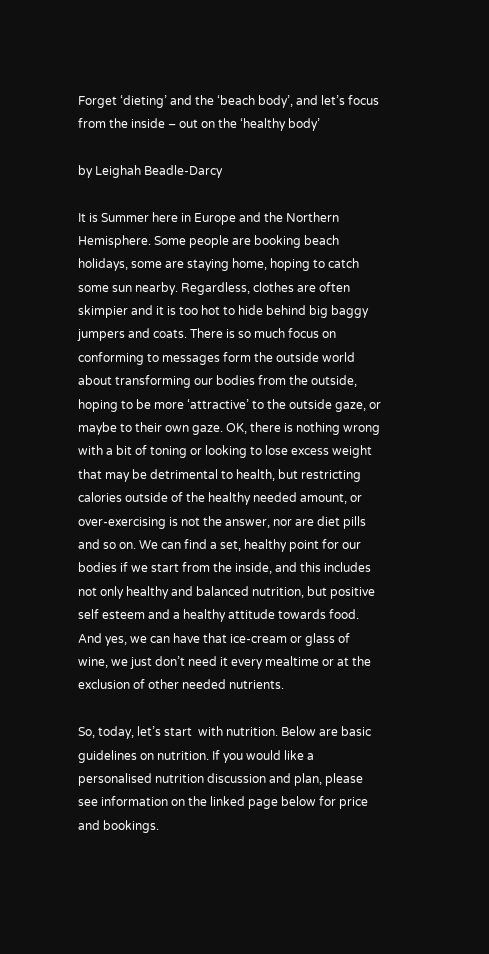Forget ‘dieting’ and the ‘beach body’, and let’s focus from the inside – out on the ‘healthy body’

by Leighah Beadle-Darcy

It is Summer here in Europe and the Northern Hemisphere. Some people are booking beach holidays, some are staying home, hoping to catch some sun nearby. Regardless, clothes are often skimpier and it is too hot to hide behind big baggy jumpers and coats. There is so much focus on conforming to messages form the outside world about transforming our bodies from the outside, hoping to be more ‘attractive’ to the outside gaze, or maybe to their own gaze. OK, there is nothing wrong with a bit of toning or looking to lose excess weight that may be detrimental to health, but restricting calories outside of the healthy needed amount, or over-exercising is not the answer, nor are diet pills and so on. We can find a set, healthy point for our bodies if we start from the inside, and this includes not only healthy and balanced nutrition, but positive self esteem and a healthy attitude towards food. And yes, we can have that ice-cream or glass of wine, we just don’t need it every mealtime or at the exclusion of other needed nutrients.

So, today, let’s start  with nutrition. Below are basic guidelines on nutrition. If you would like a personalised nutrition discussion and plan, please see information on the linked page below for price and bookings.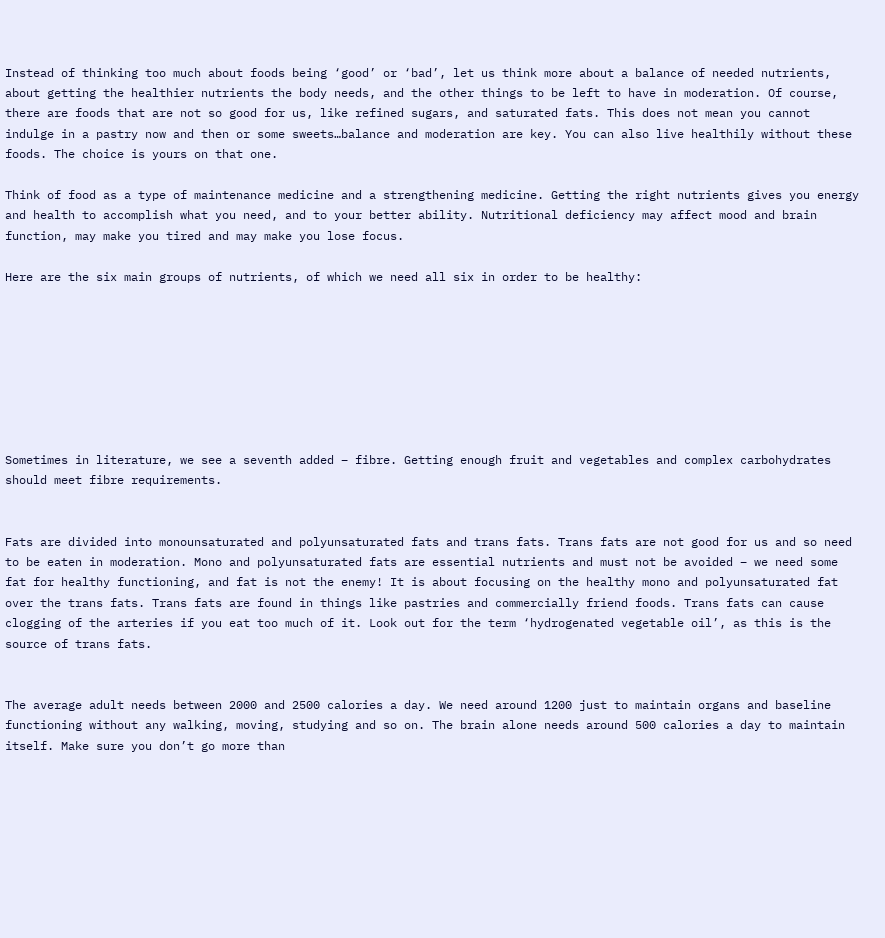Instead of thinking too much about foods being ‘good’ or ‘bad’, let us think more about a balance of needed nutrients, about getting the healthier nutrients the body needs, and the other things to be left to have in moderation. Of course, there are foods that are not so good for us, like refined sugars, and saturated fats. This does not mean you cannot indulge in a pastry now and then or some sweets…balance and moderation are key. You can also live healthily without these foods. The choice is yours on that one.

Think of food as a type of maintenance medicine and a strengthening medicine. Getting the right nutrients gives you energy and health to accomplish what you need, and to your better ability. Nutritional deficiency may affect mood and brain function, may make you tired and may make you lose focus.

Here are the six main groups of nutrients, of which we need all six in order to be healthy:








Sometimes in literature, we see a seventh added – fibre. Getting enough fruit and vegetables and complex carbohydrates should meet fibre requirements.


Fats are divided into monounsaturated and polyunsaturated fats and trans fats. Trans fats are not good for us and so need to be eaten in moderation. Mono and polyunsaturated fats are essential nutrients and must not be avoided – we need some fat for healthy functioning, and fat is not the enemy! It is about focusing on the healthy mono and polyunsaturated fat over the trans fats. Trans fats are found in things like pastries and commercially friend foods. Trans fats can cause clogging of the arteries if you eat too much of it. Look out for the term ‘hydrogenated vegetable oil’, as this is the source of trans fats.


The average adult needs between 2000 and 2500 calories a day. We need around 1200 just to maintain organs and baseline functioning without any walking, moving, studying and so on. The brain alone needs around 500 calories a day to maintain itself. Make sure you don’t go more than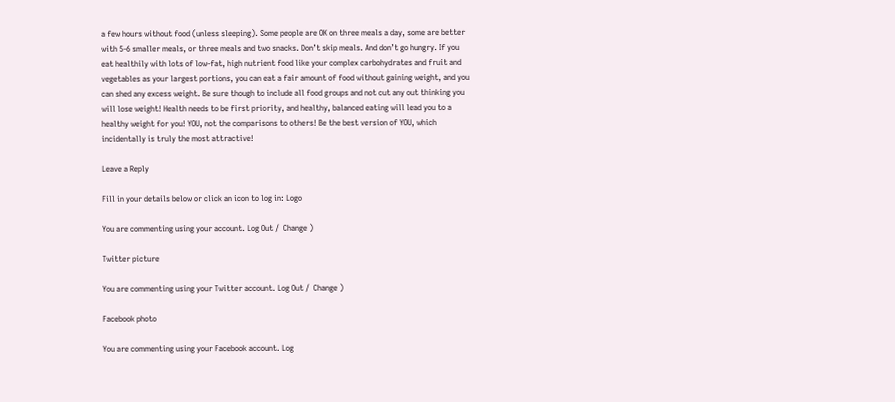a few hours without food (unless sleeping). Some people are OK on three meals a day, some are better with 5-6 smaller meals, or three meals and two snacks. Don’t skip meals. And don’t go hungry. If you eat healthily with lots of low-fat, high nutrient food like your complex carbohydrates and fruit and vegetables as your largest portions, you can eat a fair amount of food without gaining weight, and you can shed any excess weight. Be sure though to include all food groups and not cut any out thinking you will lose weight! Health needs to be first priority, and healthy, balanced eating will lead you to a healthy weight for you! YOU, not the comparisons to others! Be the best version of YOU, which incidentally is truly the most attractive!

Leave a Reply

Fill in your details below or click an icon to log in: Logo

You are commenting using your account. Log Out /  Change )

Twitter picture

You are commenting using your Twitter account. Log Out /  Change )

Facebook photo

You are commenting using your Facebook account. Log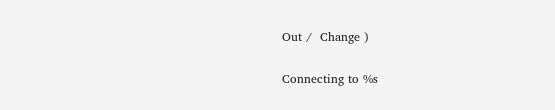Out /  Change )

Connecting to %s